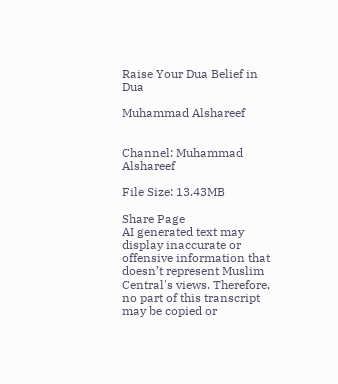Raise Your Dua Belief in Dua

Muhammad Alshareef


Channel: Muhammad Alshareef

File Size: 13.43MB

Share Page
AI generated text may display inaccurate or offensive information that doesn’t represent Muslim Central's views. Therefore, no part of this transcript may be copied or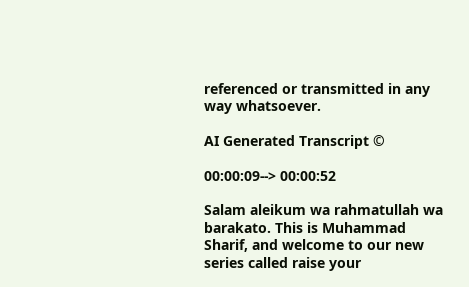referenced or transmitted in any way whatsoever.

AI Generated Transcript ©

00:00:09--> 00:00:52

Salam aleikum wa rahmatullah wa barakato. This is Muhammad Sharif, and welcome to our new series called raise your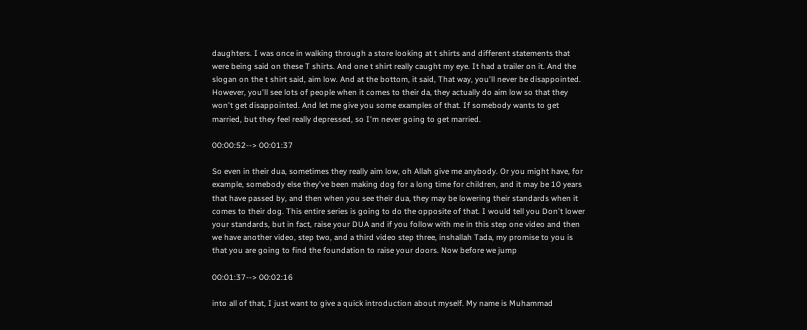daughters. I was once in walking through a store looking at t shirts and different statements that were being said on these T shirts. And one t shirt really caught my eye. It had a trailer on it. And the slogan on the t shirt said, aim low. And at the bottom, it said, That way, you'll never be disappointed. However, you'll see lots of people when it comes to their da, they actually do aim low so that they won't get disappointed. And let me give you some examples of that. If somebody wants to get married, but they feel really depressed, so I'm never going to get married.

00:00:52--> 00:01:37

So even in their dua, sometimes they really aim low, oh Allah give me anybody. Or you might have, for example, somebody else they've been making dog for a long time for children, and it may be 10 years that have passed by, and then when you see their dua, they may be lowering their standards when it comes to their dog. This entire series is going to do the opposite of that. I would tell you Don't lower your standards, but in fact, raise your DUA and if you follow with me in this step one video and then we have another video, step two, and a third video step three, inshallah Tada, my promise to you is that you are going to find the foundation to raise your doors. Now before we jump

00:01:37--> 00:02:16

into all of that, I just want to give a quick introduction about myself. My name is Muhammad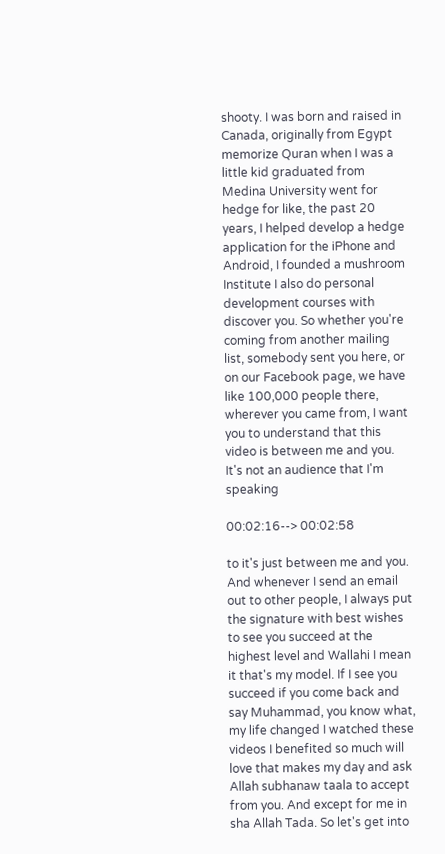shooty. I was born and raised in Canada, originally from Egypt memorize Quran when I was a little kid graduated from Medina University went for hedge for like, the past 20 years, I helped develop a hedge application for the iPhone and Android, I founded a mushroom Institute I also do personal development courses with discover you. So whether you're coming from another mailing list, somebody sent you here, or on our Facebook page, we have like 100,000 people there, wherever you came from, I want you to understand that this video is between me and you. It's not an audience that I'm speaking

00:02:16--> 00:02:58

to it's just between me and you. And whenever I send an email out to other people, I always put the signature with best wishes to see you succeed at the highest level and Wallahi I mean it that's my model. If I see you succeed if you come back and say Muhammad, you know what, my life changed I watched these videos I benefited so much will love that makes my day and ask Allah subhanaw taala to accept from you. And except for me in sha Allah Tada. So let's get into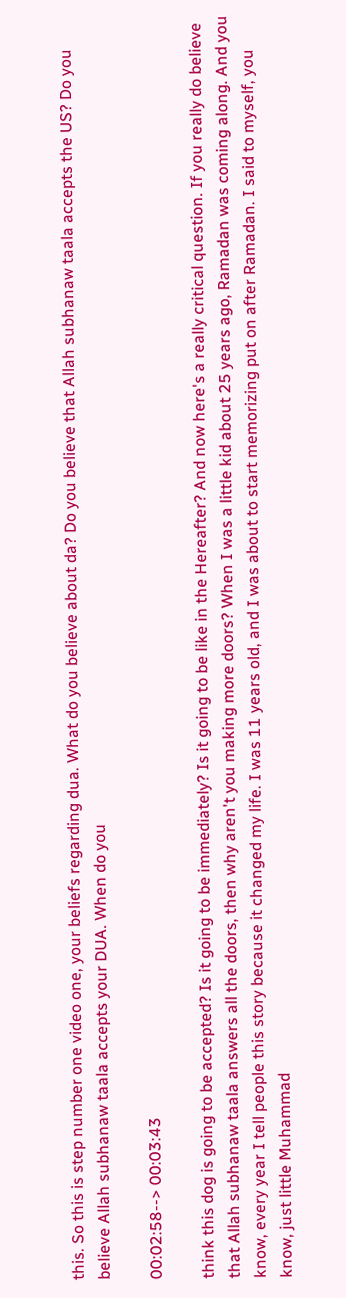this. So this is step number one video one, your beliefs regarding dua. What do you believe about da? Do you believe that Allah subhanaw taala accepts the US? Do you believe Allah subhanaw taala accepts your DUA. When do you

00:02:58--> 00:03:43

think this dog is going to be accepted? Is it going to be immediately? Is it going to be like in the Hereafter? And now here's a really critical question. If you really do believe that Allah subhanaw taala answers all the doors, then why aren't you making more doors? When I was a little kid about 25 years ago, Ramadan was coming along. And you know, every year I tell people this story because it changed my life. I was 11 years old, and I was about to start memorizing put on after Ramadan. I said to myself, you know, just little Muhammad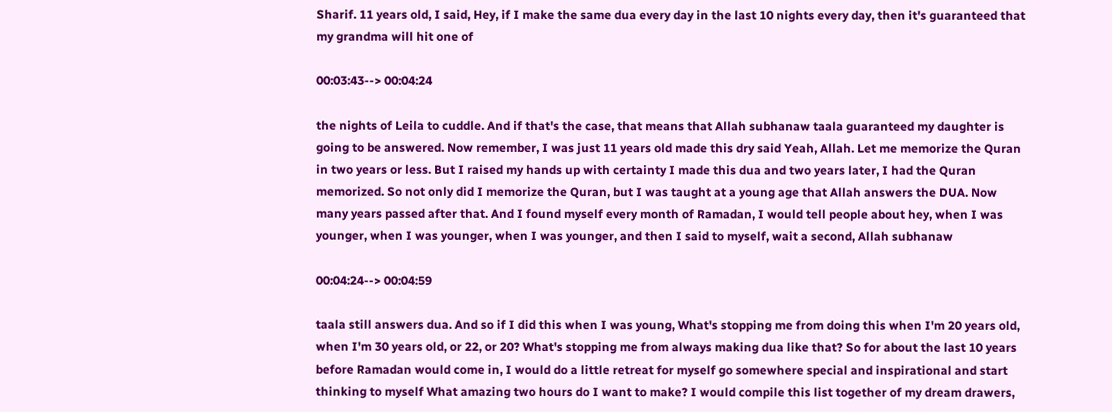Sharif. 11 years old, I said, Hey, if I make the same dua every day in the last 10 nights every day, then it's guaranteed that my grandma will hit one of

00:03:43--> 00:04:24

the nights of Leila to cuddle. And if that's the case, that means that Allah subhanaw taala guaranteed my daughter is going to be answered. Now remember, I was just 11 years old made this dry said Yeah, Allah. Let me memorize the Quran in two years or less. But I raised my hands up with certainty I made this dua and two years later, I had the Quran memorized. So not only did I memorize the Quran, but I was taught at a young age that Allah answers the DUA. Now many years passed after that. And I found myself every month of Ramadan, I would tell people about hey, when I was younger, when I was younger, when I was younger, and then I said to myself, wait a second, Allah subhanaw

00:04:24--> 00:04:59

taala still answers dua. And so if I did this when I was young, What's stopping me from doing this when I'm 20 years old, when I'm 30 years old, or 22, or 20? What's stopping me from always making dua like that? So for about the last 10 years before Ramadan would come in, I would do a little retreat for myself go somewhere special and inspirational and start thinking to myself What amazing two hours do I want to make? I would compile this list together of my dream drawers,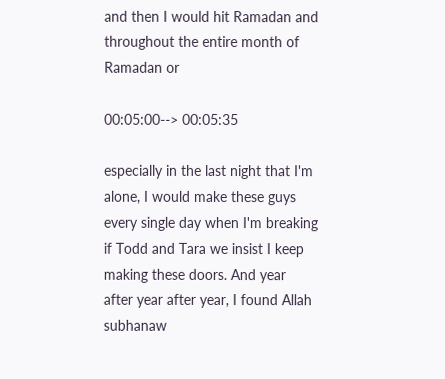and then I would hit Ramadan and throughout the entire month of Ramadan or

00:05:00--> 00:05:35

especially in the last night that I'm alone, I would make these guys every single day when I'm breaking if Todd and Tara we insist I keep making these doors. And year after year after year, I found Allah subhanaw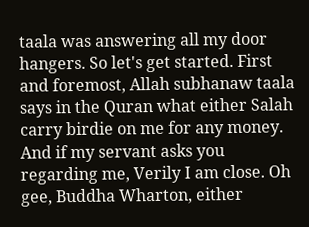taala was answering all my door hangers. So let's get started. First and foremost, Allah subhanaw taala says in the Quran what either Salah carry birdie on me for any money. And if my servant asks you regarding me, Verily I am close. Oh gee, Buddha Wharton, either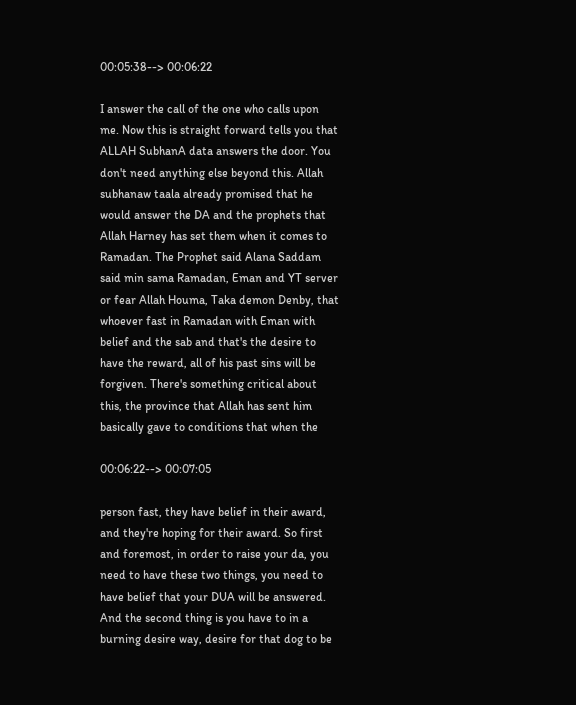00:05:38--> 00:06:22

I answer the call of the one who calls upon me. Now this is straight forward tells you that ALLAH SubhanA data answers the door. You don't need anything else beyond this. Allah subhanaw taala already promised that he would answer the DA and the prophets that Allah Harney has set them when it comes to Ramadan. The Prophet said Alana Saddam said min sama Ramadan, Eman and YT server or fear Allah Houma, Taka demon Denby, that whoever fast in Ramadan with Eman with belief and the sab and that's the desire to have the reward, all of his past sins will be forgiven. There's something critical about this, the province that Allah has sent him basically gave to conditions that when the

00:06:22--> 00:07:05

person fast, they have belief in their award, and they're hoping for their award. So first and foremost, in order to raise your da, you need to have these two things, you need to have belief that your DUA will be answered. And the second thing is you have to in a burning desire way, desire for that dog to be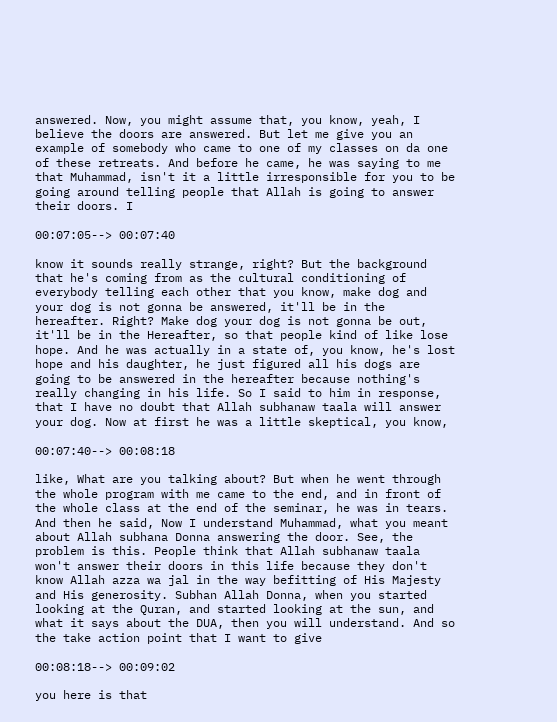answered. Now, you might assume that, you know, yeah, I believe the doors are answered. But let me give you an example of somebody who came to one of my classes on da one of these retreats. And before he came, he was saying to me that Muhammad, isn't it a little irresponsible for you to be going around telling people that Allah is going to answer their doors. I

00:07:05--> 00:07:40

know it sounds really strange, right? But the background that he's coming from as the cultural conditioning of everybody telling each other that you know, make dog and your dog is not gonna be answered, it'll be in the hereafter. Right? Make dog your dog is not gonna be out, it'll be in the Hereafter, so that people kind of like lose hope. And he was actually in a state of, you know, he's lost hope and his daughter, he just figured all his dogs are going to be answered in the hereafter because nothing's really changing in his life. So I said to him in response, that I have no doubt that Allah subhanaw taala will answer your dog. Now at first he was a little skeptical, you know,

00:07:40--> 00:08:18

like, What are you talking about? But when he went through the whole program with me came to the end, and in front of the whole class at the end of the seminar, he was in tears. And then he said, Now I understand Muhammad, what you meant about Allah subhana Donna answering the door. See, the problem is this. People think that Allah subhanaw taala won't answer their doors in this life because they don't know Allah azza wa jal in the way befitting of His Majesty and His generosity. Subhan Allah Donna, when you started looking at the Quran, and started looking at the sun, and what it says about the DUA, then you will understand. And so the take action point that I want to give

00:08:18--> 00:09:02

you here is that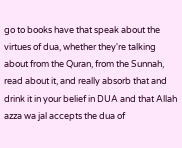go to books have that speak about the virtues of dua, whether they're talking about from the Quran, from the Sunnah, read about it, and really absorb that and drink it in your belief in DUA and that Allah azza wa jal accepts the dua of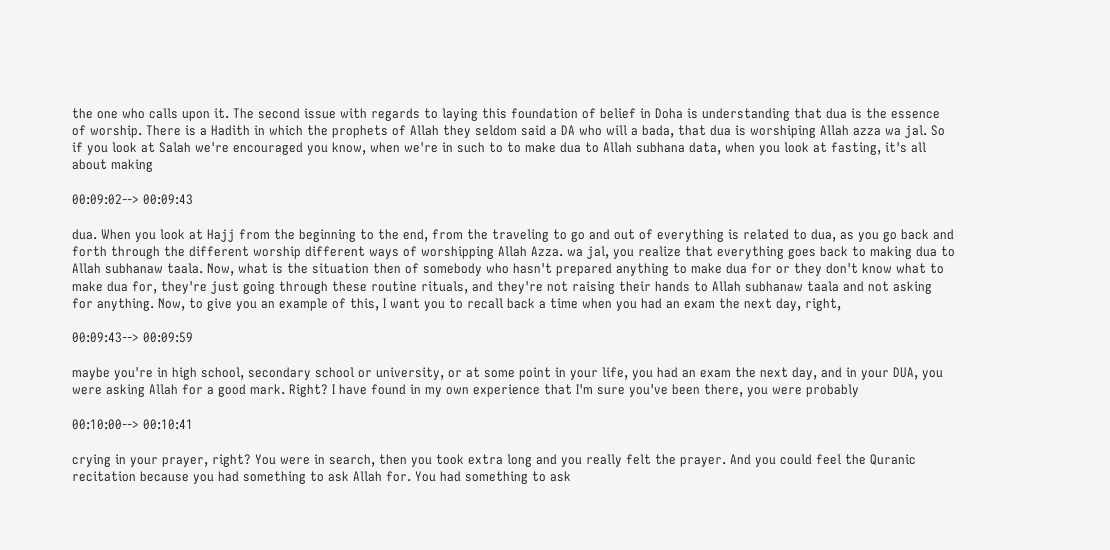the one who calls upon it. The second issue with regards to laying this foundation of belief in Doha is understanding that dua is the essence of worship. There is a Hadith in which the prophets of Allah they seldom said a DA who will a bada, that dua is worshiping Allah azza wa jal. So if you look at Salah we're encouraged you know, when we're in such to to make dua to Allah subhana data, when you look at fasting, it's all about making

00:09:02--> 00:09:43

dua. When you look at Hajj from the beginning to the end, from the traveling to go and out of everything is related to dua, as you go back and forth through the different worship different ways of worshipping Allah Azza. wa jal, you realize that everything goes back to making dua to Allah subhanaw taala. Now, what is the situation then of somebody who hasn't prepared anything to make dua for or they don't know what to make dua for, they're just going through these routine rituals, and they're not raising their hands to Allah subhanaw taala and not asking for anything. Now, to give you an example of this, I want you to recall back a time when you had an exam the next day, right,

00:09:43--> 00:09:59

maybe you're in high school, secondary school or university, or at some point in your life, you had an exam the next day, and in your DUA, you were asking Allah for a good mark. Right? I have found in my own experience that I'm sure you've been there, you were probably

00:10:00--> 00:10:41

crying in your prayer, right? You were in search, then you took extra long and you really felt the prayer. And you could feel the Quranic recitation because you had something to ask Allah for. You had something to ask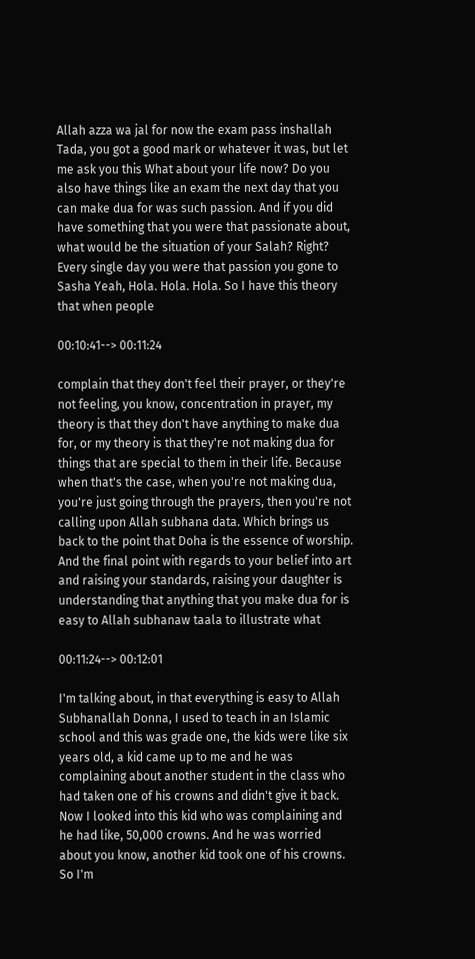Allah azza wa jal for now the exam pass inshallah Tada, you got a good mark or whatever it was, but let me ask you this What about your life now? Do you also have things like an exam the next day that you can make dua for was such passion. And if you did have something that you were that passionate about, what would be the situation of your Salah? Right? Every single day you were that passion you gone to Sasha Yeah, Hola. Hola. Hola. So I have this theory that when people

00:10:41--> 00:11:24

complain that they don't feel their prayer, or they're not feeling, you know, concentration in prayer, my theory is that they don't have anything to make dua for, or my theory is that they're not making dua for things that are special to them in their life. Because when that's the case, when you're not making dua, you're just going through the prayers, then you're not calling upon Allah subhana data. Which brings us back to the point that Doha is the essence of worship. And the final point with regards to your belief into art and raising your standards, raising your daughter is understanding that anything that you make dua for is easy to Allah subhanaw taala to illustrate what

00:11:24--> 00:12:01

I'm talking about, in that everything is easy to Allah Subhanallah Donna, I used to teach in an Islamic school and this was grade one, the kids were like six years old, a kid came up to me and he was complaining about another student in the class who had taken one of his crowns and didn't give it back. Now I looked into this kid who was complaining and he had like, 50,000 crowns. And he was worried about you know, another kid took one of his crowns. So I'm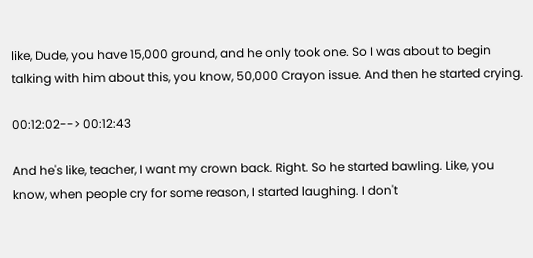like, Dude, you have 15,000 ground, and he only took one. So I was about to begin talking with him about this, you know, 50,000 Crayon issue. And then he started crying.

00:12:02--> 00:12:43

And he's like, teacher, I want my crown back. Right. So he started bawling. Like, you know, when people cry for some reason, I started laughing. I don't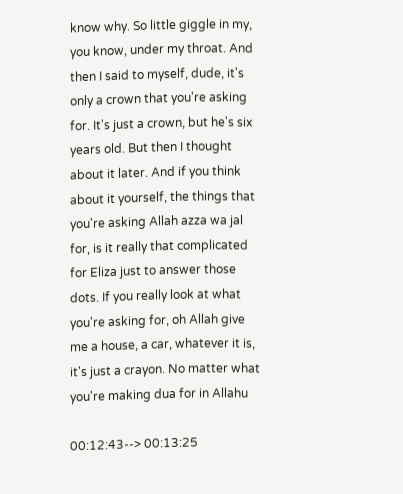know why. So little giggle in my, you know, under my throat. And then I said to myself, dude, it's only a crown that you're asking for. It's just a crown, but he's six years old. But then I thought about it later. And if you think about it yourself, the things that you're asking Allah azza wa jal for, is it really that complicated for Eliza just to answer those dots. If you really look at what you're asking for, oh Allah give me a house, a car, whatever it is, it's just a crayon. No matter what you're making dua for in Allahu

00:12:43--> 00:13:25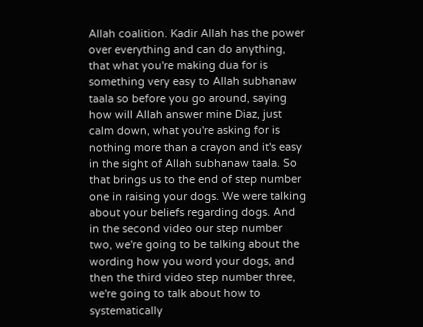Allah coalition. Kadir Allah has the power over everything and can do anything, that what you're making dua for is something very easy to Allah subhanaw taala so before you go around, saying how will Allah answer mine Diaz, just calm down, what you're asking for is nothing more than a crayon and it's easy in the sight of Allah subhanaw taala. So that brings us to the end of step number one in raising your dogs. We were talking about your beliefs regarding dogs. And in the second video our step number two, we're going to be talking about the wording how you word your dogs, and then the third video step number three, we're going to talk about how to systematically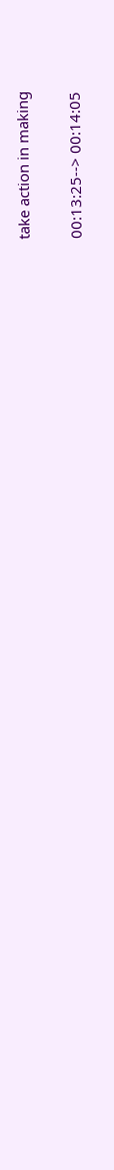take action in making

00:13:25--> 00:14:05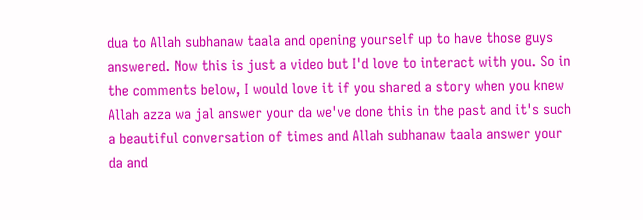dua to Allah subhanaw taala and opening yourself up to have those guys answered. Now this is just a video but I'd love to interact with you. So in the comments below, I would love it if you shared a story when you knew Allah azza wa jal answer your da we've done this in the past and it's such a beautiful conversation of times and Allah subhanaw taala answer your da and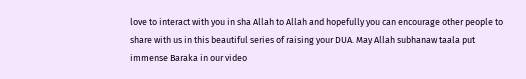love to interact with you in sha Allah to Allah and hopefully you can encourage other people to share with us in this beautiful series of raising your DUA. May Allah subhanaw taala put immense Baraka in our video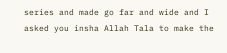series and made go far and wide and I asked you insha Allah Tala to make the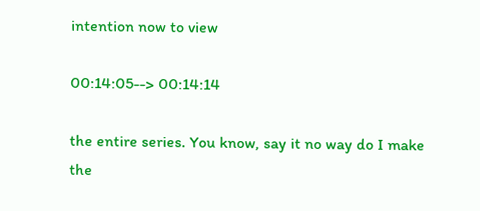intention now to view

00:14:05--> 00:14:14

the entire series. You know, say it no way do I make the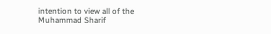intention to view all of the Muhammad Sharif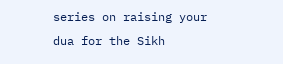series on raising your dua for the Sikh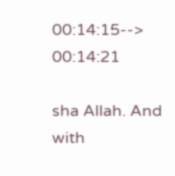00:14:15--> 00:14:21

sha Allah. And with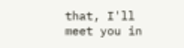that, I'll meet you in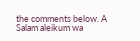the comments below. A Salam aleikum wa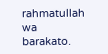rahmatullah wa barakato.